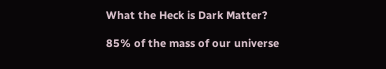What the Heck is Dark Matter?

85% of the mass of our universe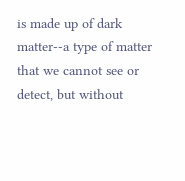is made up of dark matter--a type of matter that we cannot see or detect, but without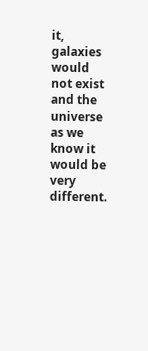it, galaxies would not exist and the universe as we know it would be very different.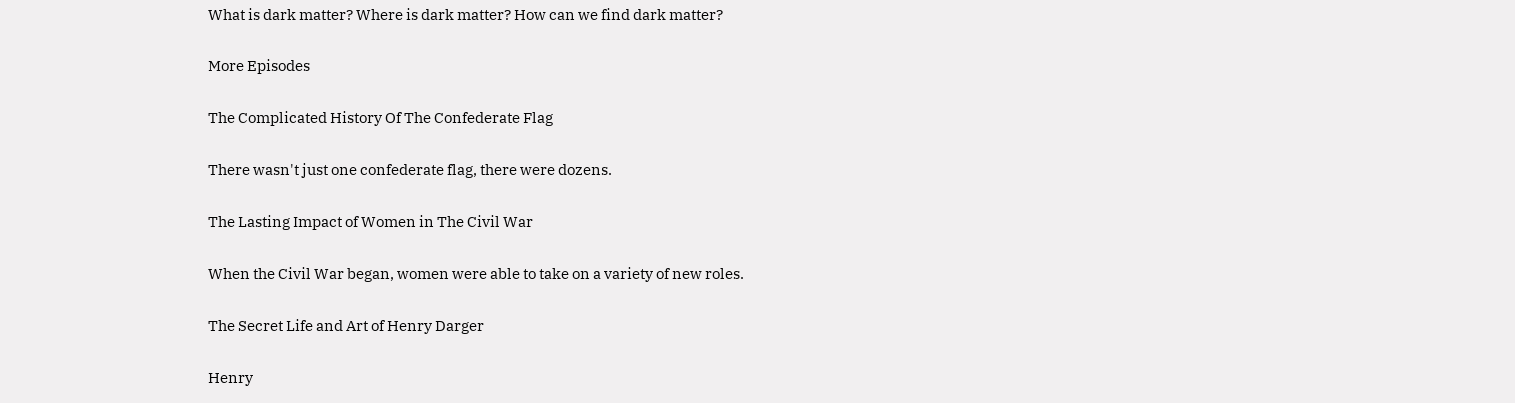What is dark matter? Where is dark matter? How can we find dark matter?

More Episodes

The Complicated History Of The Confederate Flag

There wasn't just one confederate flag, there were dozens.

The Lasting Impact of Women in The Civil War

When the Civil War began, women were able to take on a variety of new roles.

The Secret Life and Art of Henry Darger

Henry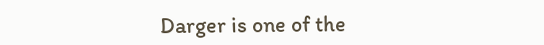Darger is one of the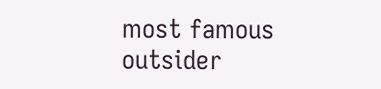most famous outsider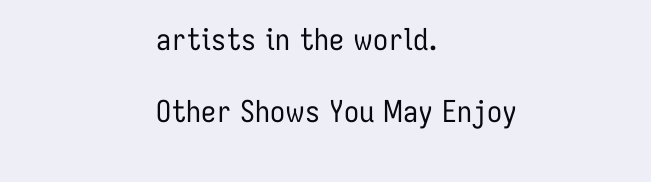artists in the world.

Other Shows You May Enjoy